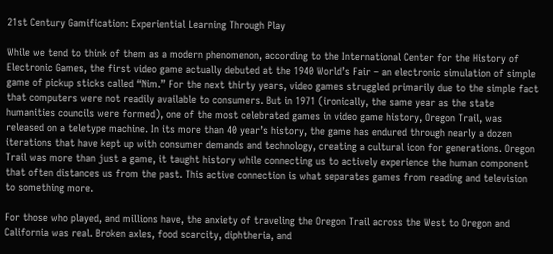21st Century Gamification: Experiential Learning Through Play

While we tend to think of them as a modern phenomenon, according to the International Center for the History of Electronic Games, the first video game actually debuted at the 1940 World’s Fair – an electronic simulation of simple game of pickup sticks called “Nim.” For the next thirty years, video games struggled primarily due to the simple fact that computers were not readily available to consumers. But in 1971 (ironically, the same year as the state humanities councils were formed), one of the most celebrated games in video game history, Oregon Trail, was released on a teletype machine. In its more than 40 year’s history, the game has endured through nearly a dozen iterations that have kept up with consumer demands and technology, creating a cultural icon for generations. Oregon Trail was more than just a game, it taught history while connecting us to actively experience the human component that often distances us from the past. This active connection is what separates games from reading and television to something more.

For those who played, and millions have, the anxiety of traveling the Oregon Trail across the West to Oregon and California was real. Broken axles, food scarcity, diphtheria, and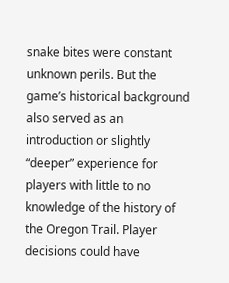snake bites were constant unknown perils. But the game’s historical background also served as an introduction or slightly “deeper” experience for players with little to no knowledge of the history of the Oregon Trail. Player decisions could have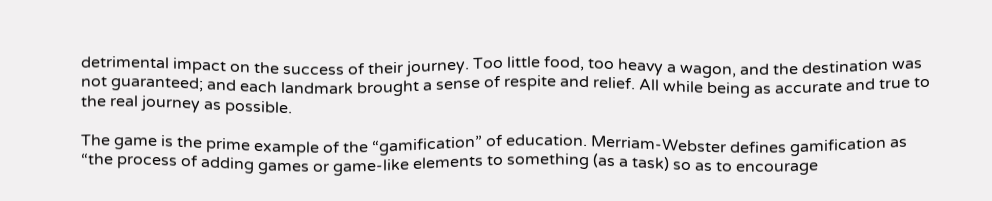detrimental impact on the success of their journey. Too little food, too heavy a wagon, and the destination was not guaranteed; and each landmark brought a sense of respite and relief. All while being as accurate and true to the real journey as possible.

The game is the prime example of the “gamification” of education. Merriam-Webster defines gamification as “the process of adding games or game-like elements to something (as a task) so as to encourage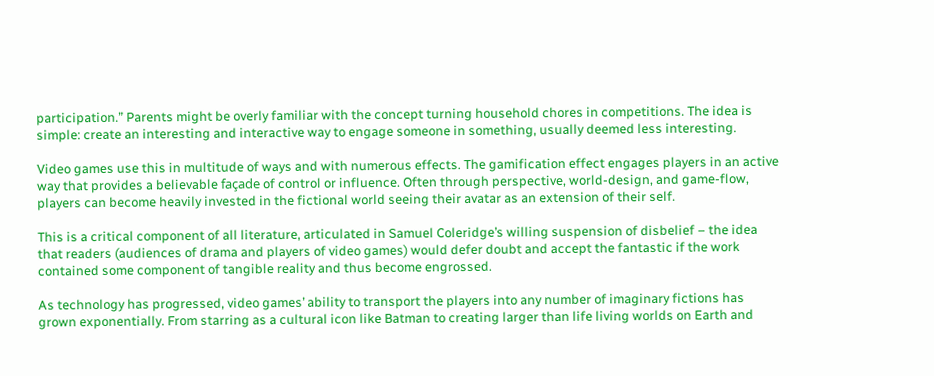participation.” Parents might be overly familiar with the concept turning household chores in competitions. The idea is simple: create an interesting and interactive way to engage someone in something, usually deemed less interesting.

Video games use this in multitude of ways and with numerous effects. The gamification effect engages players in an active way that provides a believable façade of control or influence. Often through perspective, world-design, and game-flow, players can become heavily invested in the fictional world seeing their avatar as an extension of their self.

This is a critical component of all literature, articulated in Samuel Coleridge’s willing suspension of disbelief – the idea that readers (audiences of drama and players of video games) would defer doubt and accept the fantastic if the work contained some component of tangible reality and thus become engrossed.

As technology has progressed, video games’ ability to transport the players into any number of imaginary fictions has grown exponentially. From starring as a cultural icon like Batman to creating larger than life living worlds on Earth and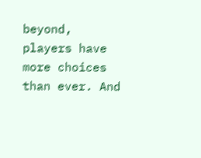beyond, players have more choices than ever. And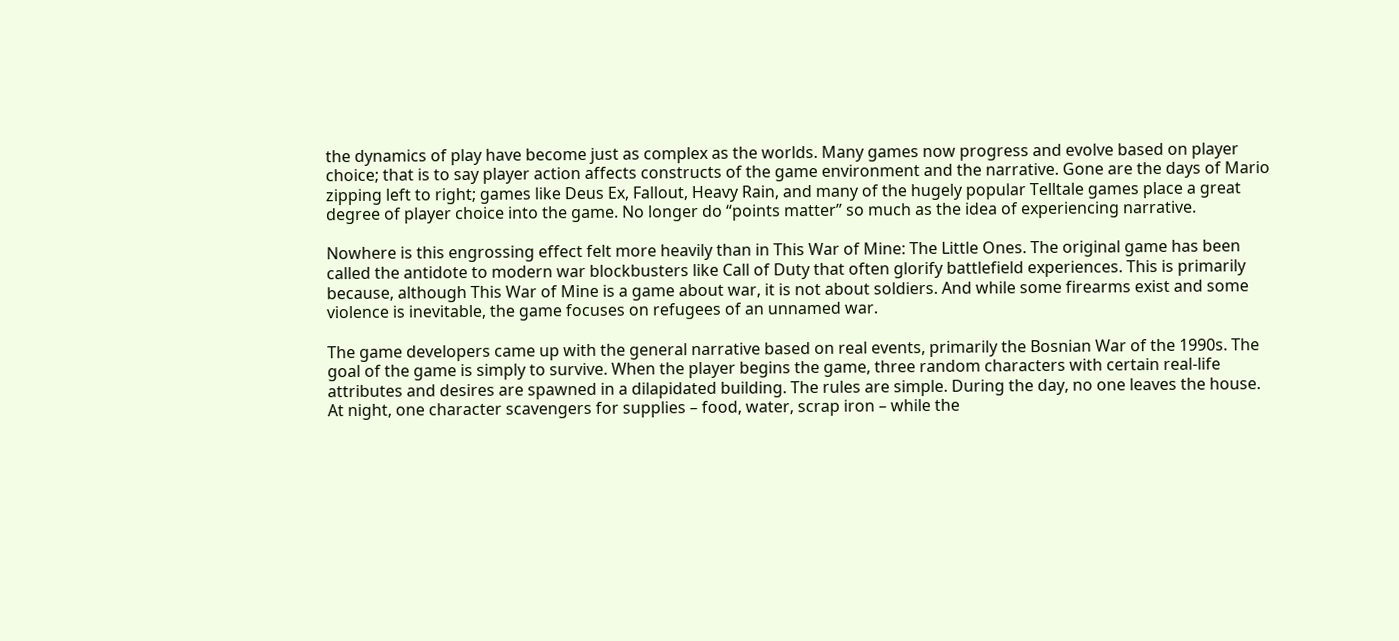the dynamics of play have become just as complex as the worlds. Many games now progress and evolve based on player choice; that is to say player action affects constructs of the game environment and the narrative. Gone are the days of Mario zipping left to right; games like Deus Ex, Fallout, Heavy Rain, and many of the hugely popular Telltale games place a great degree of player choice into the game. No longer do “points matter” so much as the idea of experiencing narrative.

Nowhere is this engrossing effect felt more heavily than in This War of Mine: The Little Ones. The original game has been called the antidote to modern war blockbusters like Call of Duty that often glorify battlefield experiences. This is primarily because, although This War of Mine is a game about war, it is not about soldiers. And while some firearms exist and some violence is inevitable, the game focuses on refugees of an unnamed war.

The game developers came up with the general narrative based on real events, primarily the Bosnian War of the 1990s. The goal of the game is simply to survive. When the player begins the game, three random characters with certain real-life attributes and desires are spawned in a dilapidated building. The rules are simple. During the day, no one leaves the house. At night, one character scavengers for supplies – food, water, scrap iron – while the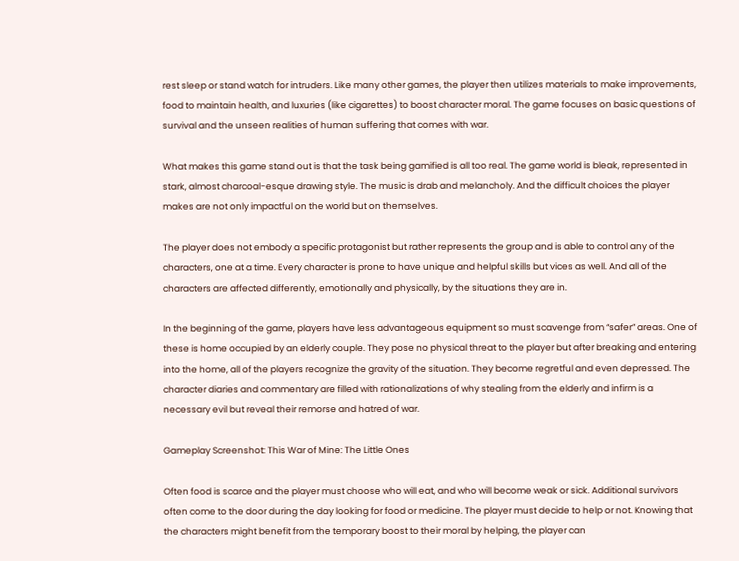rest sleep or stand watch for intruders. Like many other games, the player then utilizes materials to make improvements, food to maintain health, and luxuries (like cigarettes) to boost character moral. The game focuses on basic questions of survival and the unseen realities of human suffering that comes with war.

What makes this game stand out is that the task being gamified is all too real. The game world is bleak, represented in stark, almost charcoal-esque drawing style. The music is drab and melancholy. And the difficult choices the player makes are not only impactful on the world but on themselves.

The player does not embody a specific protagonist but rather represents the group and is able to control any of the characters, one at a time. Every character is prone to have unique and helpful skills but vices as well. And all of the characters are affected differently, emotionally and physically, by the situations they are in.

In the beginning of the game, players have less advantageous equipment so must scavenge from “safer” areas. One of these is home occupied by an elderly couple. They pose no physical threat to the player but after breaking and entering into the home, all of the players recognize the gravity of the situation. They become regretful and even depressed. The character diaries and commentary are filled with rationalizations of why stealing from the elderly and infirm is a necessary evil but reveal their remorse and hatred of war.

Gameplay Screenshot: This War of Mine: The Little Ones

Often food is scarce and the player must choose who will eat, and who will become weak or sick. Additional survivors often come to the door during the day looking for food or medicine. The player must decide to help or not. Knowing that the characters might benefit from the temporary boost to their moral by helping, the player can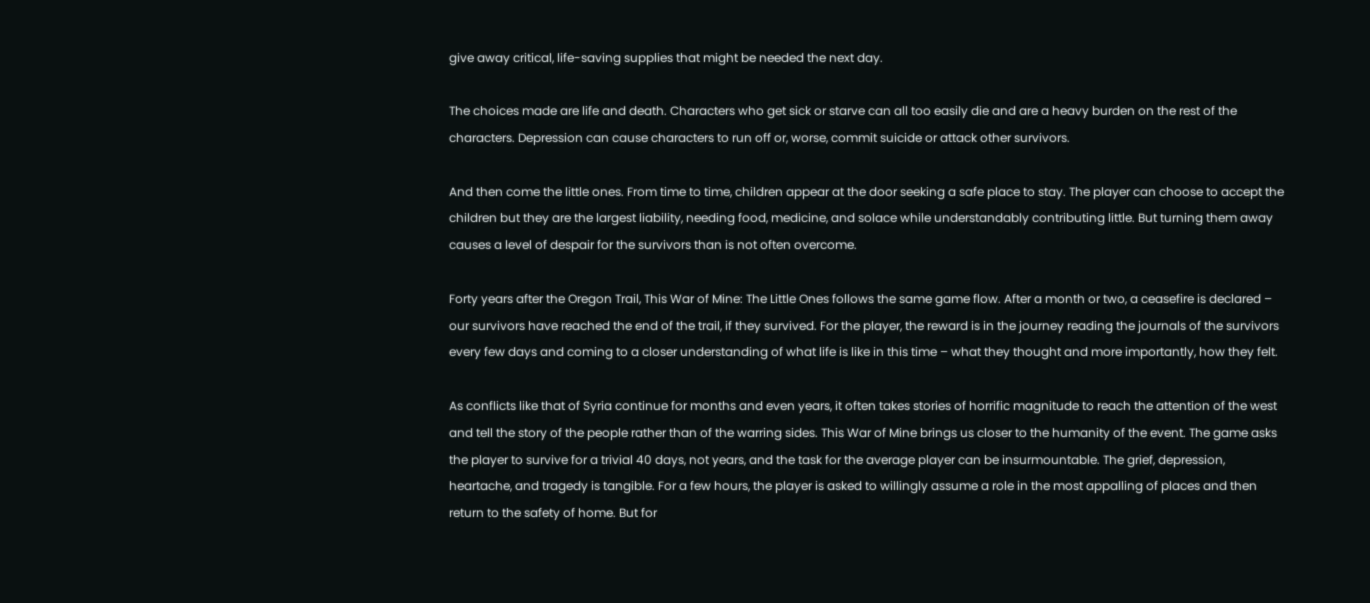give away critical, life-saving supplies that might be needed the next day.

The choices made are life and death. Characters who get sick or starve can all too easily die and are a heavy burden on the rest of the characters. Depression can cause characters to run off or, worse, commit suicide or attack other survivors.

And then come the little ones. From time to time, children appear at the door seeking a safe place to stay. The player can choose to accept the children but they are the largest liability, needing food, medicine, and solace while understandably contributing little. But turning them away causes a level of despair for the survivors than is not often overcome.

Forty years after the Oregon Trail, This War of Mine: The Little Ones follows the same game flow. After a month or two, a ceasefire is declared – our survivors have reached the end of the trail, if they survived. For the player, the reward is in the journey reading the journals of the survivors every few days and coming to a closer understanding of what life is like in this time – what they thought and more importantly, how they felt.

As conflicts like that of Syria continue for months and even years, it often takes stories of horrific magnitude to reach the attention of the west and tell the story of the people rather than of the warring sides. This War of Mine brings us closer to the humanity of the event. The game asks the player to survive for a trivial 40 days, not years, and the task for the average player can be insurmountable. The grief, depression, heartache, and tragedy is tangible. For a few hours, the player is asked to willingly assume a role in the most appalling of places and then return to the safety of home. But for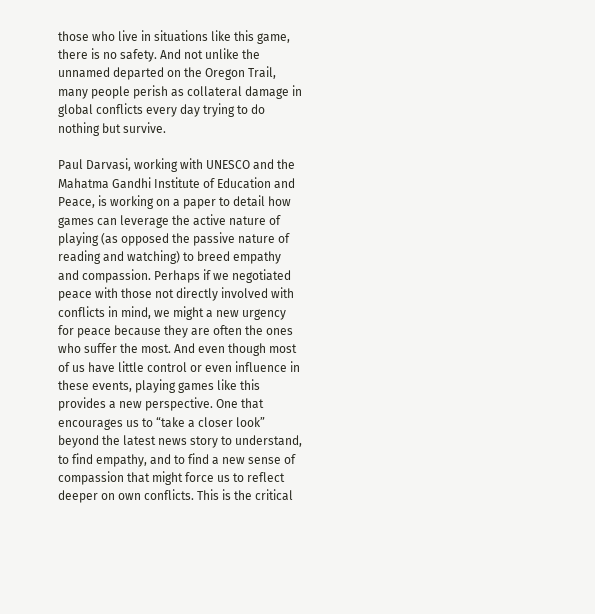those who live in situations like this game, there is no safety. And not unlike the unnamed departed on the Oregon Trail, many people perish as collateral damage in global conflicts every day trying to do nothing but survive.

Paul Darvasi, working with UNESCO and the Mahatma Gandhi Institute of Education and Peace, is working on a paper to detail how games can leverage the active nature of playing (as opposed the passive nature of reading and watching) to breed empathy and compassion. Perhaps if we negotiated peace with those not directly involved with conflicts in mind, we might a new urgency for peace because they are often the ones who suffer the most. And even though most of us have little control or even influence in these events, playing games like this provides a new perspective. One that encourages us to “take a closer look” beyond the latest news story to understand, to find empathy, and to find a new sense of compassion that might force us to reflect deeper on own conflicts. This is the critical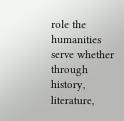role the humanities serve whether through history, literature,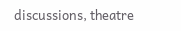discussions, theatre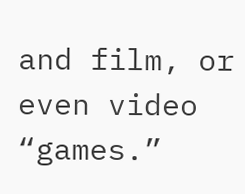and film, or even video “games.”